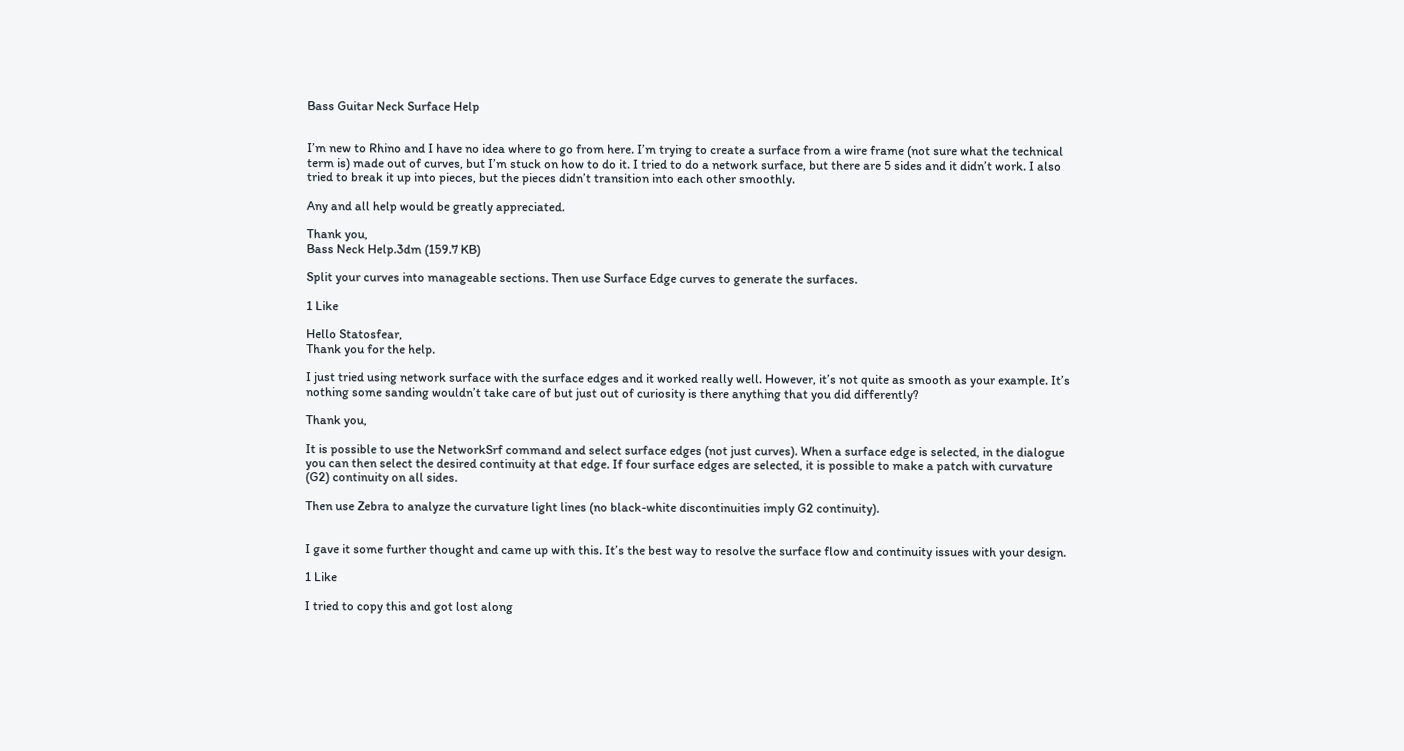Bass Guitar Neck Surface Help


I’m new to Rhino and I have no idea where to go from here. I’m trying to create a surface from a wire frame (not sure what the technical term is) made out of curves, but I’m stuck on how to do it. I tried to do a network surface, but there are 5 sides and it didn’t work. I also tried to break it up into pieces, but the pieces didn’t transition into each other smoothly.

Any and all help would be greatly appreciated.

Thank you,
Bass Neck Help.3dm (159.7 KB)

Split your curves into manageable sections. Then use Surface Edge curves to generate the surfaces.

1 Like

Hello Statosfear,
Thank you for the help.

I just tried using network surface with the surface edges and it worked really well. However, it’s not quite as smooth as your example. It’s nothing some sanding wouldn’t take care of but just out of curiosity is there anything that you did differently?

Thank you,

It is possible to use the NetworkSrf command and select surface edges (not just curves). When a surface edge is selected, in the dialogue you can then select the desired continuity at that edge. If four surface edges are selected, it is possible to make a patch with curvature (G2) continuity on all sides.

Then use Zebra to analyze the curvature light lines (no black-white discontinuities imply G2 continuity).


I gave it some further thought and came up with this. It’s the best way to resolve the surface flow and continuity issues with your design.

1 Like

I tried to copy this and got lost along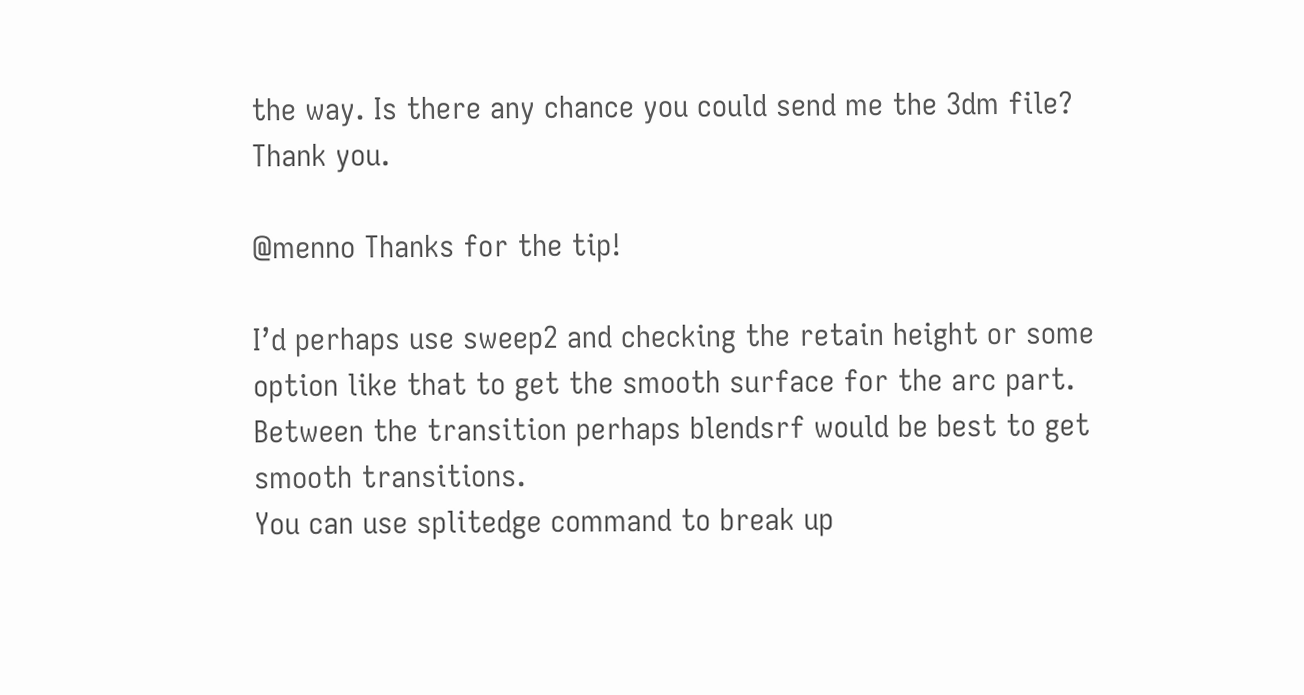the way. Is there any chance you could send me the 3dm file?
Thank you.

@menno Thanks for the tip!

I’d perhaps use sweep2 and checking the retain height or some option like that to get the smooth surface for the arc part.
Between the transition perhaps blendsrf would be best to get smooth transitions.
You can use splitedge command to break up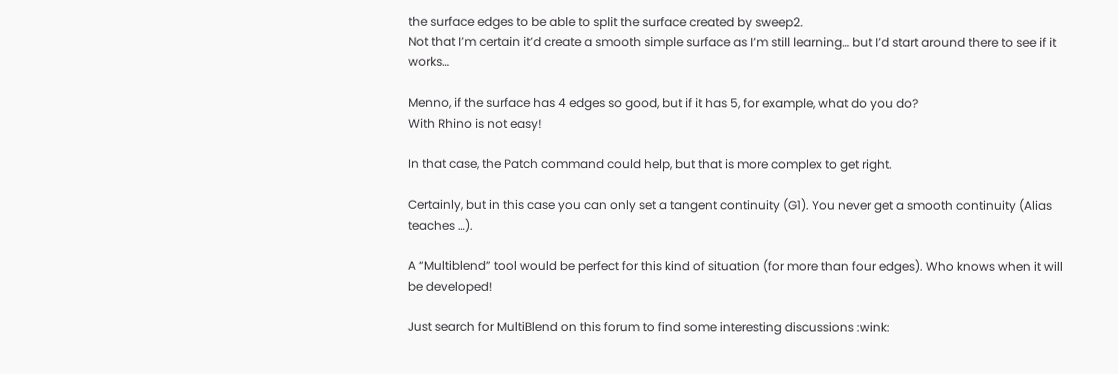the surface edges to be able to split the surface created by sweep2.
Not that I’m certain it’d create a smooth simple surface as I’m still learning… but I’d start around there to see if it works…

Menno, if the surface has 4 edges so good, but if it has 5, for example, what do you do?
With Rhino is not easy!

In that case, the Patch command could help, but that is more complex to get right.

Certainly, but in this case you can only set a tangent continuity (G1). You never get a smooth continuity (Alias teaches …).

A “Multiblend” tool would be perfect for this kind of situation (for more than four edges). Who knows when it will be developed!

Just search for MultiBlend on this forum to find some interesting discussions :wink: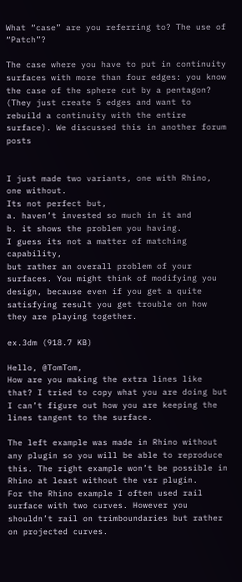What “case” are you referring to? The use of “Patch”?

The case where you have to put in continuity surfaces with more than four edges: you know the case of the sphere cut by a pentagon? (They just create 5 edges and want to rebuild a continuity with the entire surface). We discussed this in another forum posts


I just made two variants, one with Rhino, one without.
Its not perfect but,
a. haven’t invested so much in it and
b. it shows the problem you having.
I guess its not a matter of matching capability,
but rather an overall problem of your surfaces. You might think of modifying you design, because even if you get a quite satisfying result you get trouble on how they are playing together.

ex.3dm (918.7 KB)

Hello, @TomTom,
How are you making the extra lines like that? I tried to copy what you are doing but I can’t figure out how you are keeping the lines tangent to the surface.

The left example was made in Rhino without any plugin so you will be able to reproduce this. The right example won’t be possible in Rhino at least without the vsr plugin.
For the Rhino example I often used rail surface with two curves. However you shouldn’t rail on trimboundaries but rather on projected curves.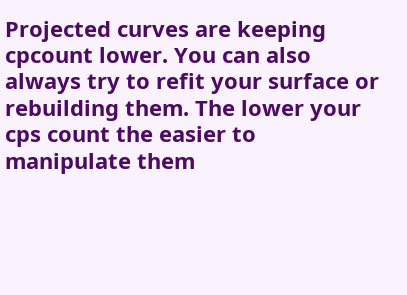Projected curves are keeping cpcount lower. You can also always try to refit your surface or rebuilding them. The lower your cps count the easier to manipulate them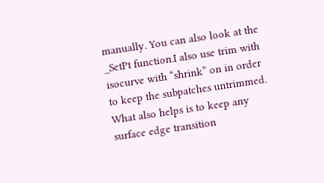manually. You can also look at the _SetPt function.I also use trim with isocurve with “shrink” on in order to keep the subpatches untrimmed. What also helps is to keep any surface edge transition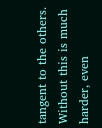tangent to the others. Without this is much harder, even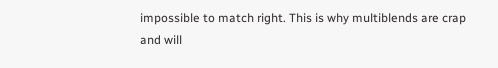impossible to match right. This is why multiblends are crap and will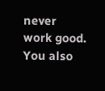never work good. You also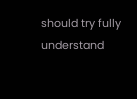should try fully understand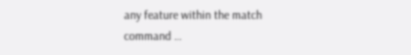any feature within the match command …